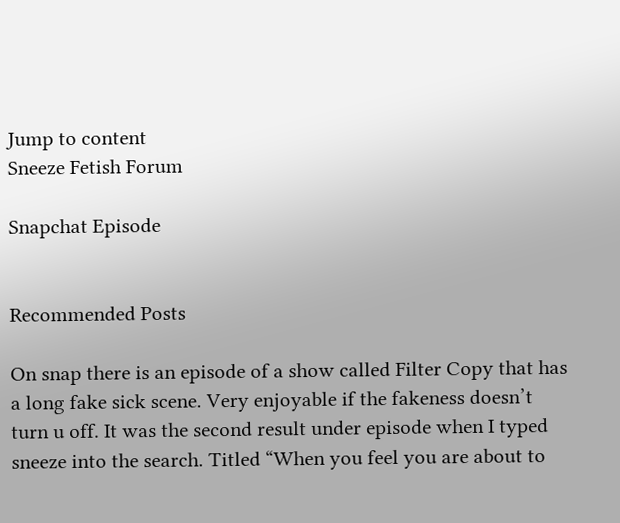Jump to content
Sneeze Fetish Forum

Snapchat Episode


Recommended Posts

On snap there is an episode of a show called Filter Copy that has a long fake sick scene. Very enjoyable if the fakeness doesn’t turn u off. It was the second result under episode when I typed sneeze into the search. Titled “When you feel you are about to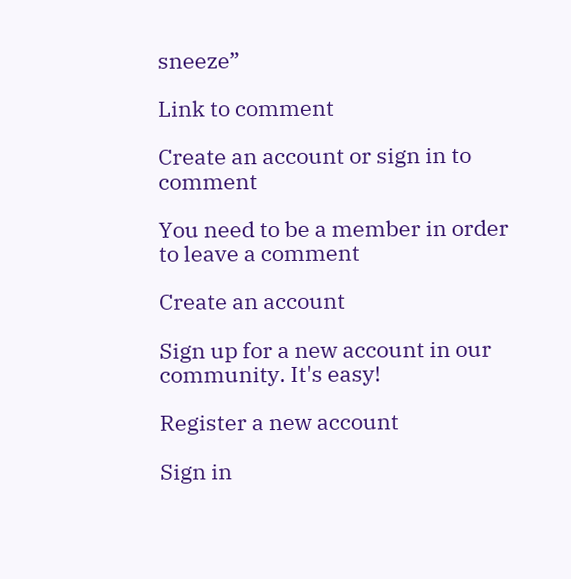sneeze”

Link to comment

Create an account or sign in to comment

You need to be a member in order to leave a comment

Create an account

Sign up for a new account in our community. It's easy!

Register a new account

Sign in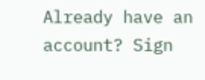Already have an account? Sign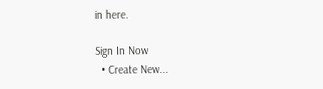in here.

Sign In Now
  • Create New...